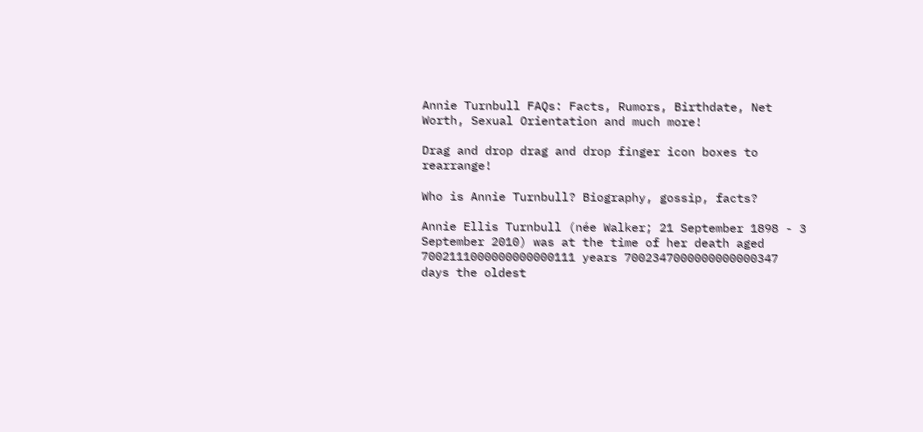Annie Turnbull FAQs: Facts, Rumors, Birthdate, Net Worth, Sexual Orientation and much more!

Drag and drop drag and drop finger icon boxes to rearrange!

Who is Annie Turnbull? Biography, gossip, facts?

Annie Ellis Turnbull (née Walker; 21 September 1898 - 3 September 2010) was at the time of her death aged 7002111000000000000111 years 7002347000000000000347 days the oldest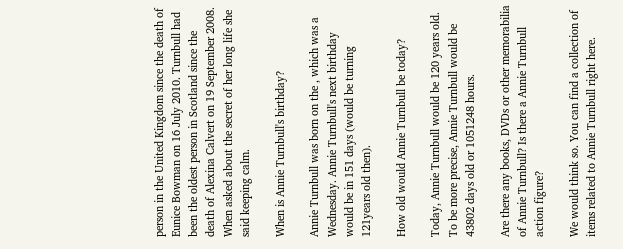person in the United Kingdom since the death of Eunice Bowman on 16 July 2010. Turnbull had been the oldest person in Scotland since the death of Alexina Calvert on 19 September 2008. When asked about the secret of her long life she said keeping calm.

When is Annie Turnbull's birthday?

Annie Turnbull was born on the , which was a Wednesday. Annie Turnbull's next birthday would be in 151 days (would be turning 121years old then).

How old would Annie Turnbull be today?

Today, Annie Turnbull would be 120 years old. To be more precise, Annie Turnbull would be 43802 days old or 1051248 hours.

Are there any books, DVDs or other memorabilia of Annie Turnbull? Is there a Annie Turnbull action figure?

We would think so. You can find a collection of items related to Annie Turnbull right here.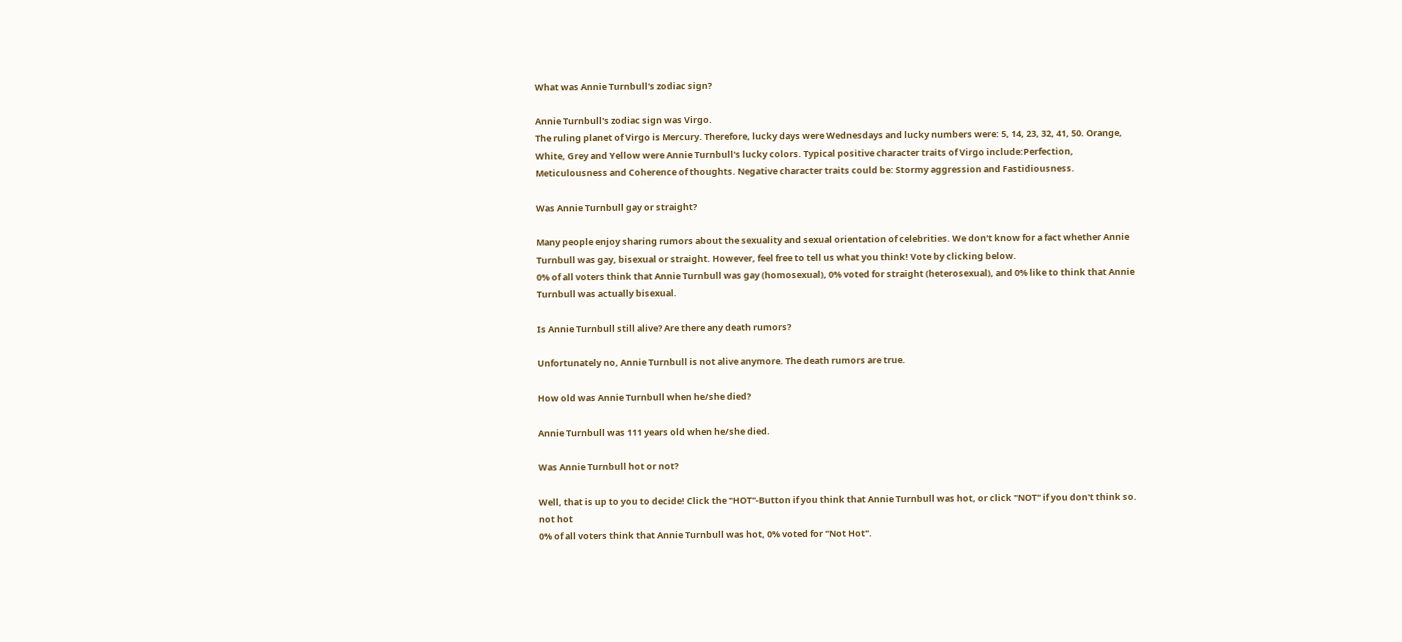What was Annie Turnbull's zodiac sign?

Annie Turnbull's zodiac sign was Virgo.
The ruling planet of Virgo is Mercury. Therefore, lucky days were Wednesdays and lucky numbers were: 5, 14, 23, 32, 41, 50. Orange, White, Grey and Yellow were Annie Turnbull's lucky colors. Typical positive character traits of Virgo include:Perfection, Meticulousness and Coherence of thoughts. Negative character traits could be: Stormy aggression and Fastidiousness.

Was Annie Turnbull gay or straight?

Many people enjoy sharing rumors about the sexuality and sexual orientation of celebrities. We don't know for a fact whether Annie Turnbull was gay, bisexual or straight. However, feel free to tell us what you think! Vote by clicking below.
0% of all voters think that Annie Turnbull was gay (homosexual), 0% voted for straight (heterosexual), and 0% like to think that Annie Turnbull was actually bisexual.

Is Annie Turnbull still alive? Are there any death rumors?

Unfortunately no, Annie Turnbull is not alive anymore. The death rumors are true.

How old was Annie Turnbull when he/she died?

Annie Turnbull was 111 years old when he/she died.

Was Annie Turnbull hot or not?

Well, that is up to you to decide! Click the "HOT"-Button if you think that Annie Turnbull was hot, or click "NOT" if you don't think so.
not hot
0% of all voters think that Annie Turnbull was hot, 0% voted for "Not Hot".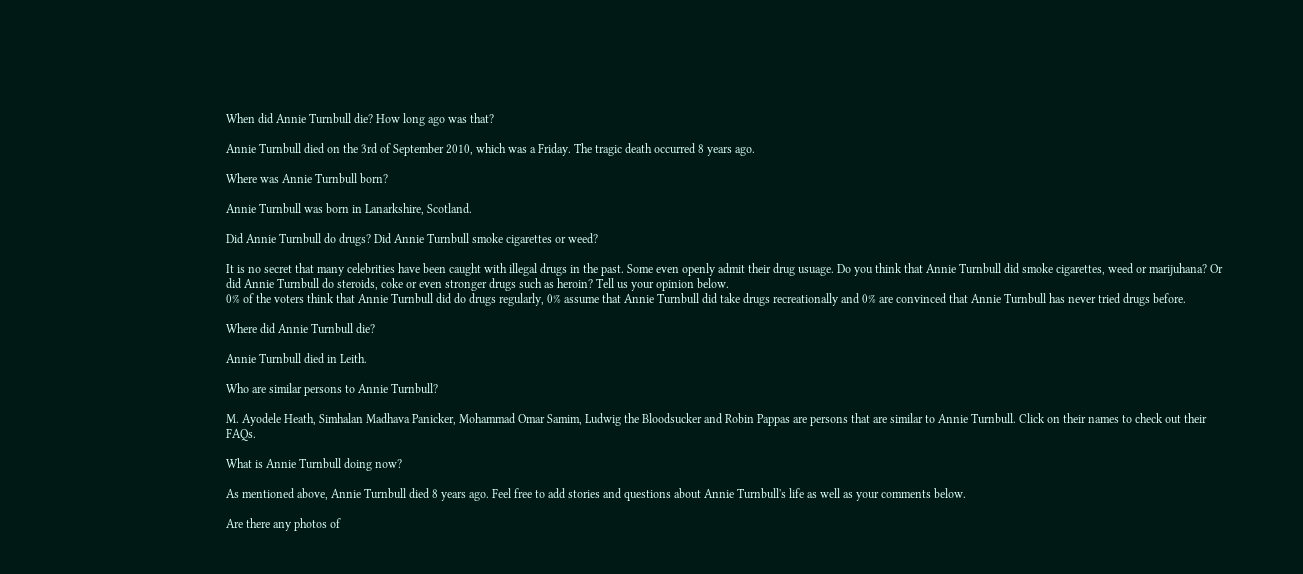When did Annie Turnbull die? How long ago was that?

Annie Turnbull died on the 3rd of September 2010, which was a Friday. The tragic death occurred 8 years ago.

Where was Annie Turnbull born?

Annie Turnbull was born in Lanarkshire, Scotland.

Did Annie Turnbull do drugs? Did Annie Turnbull smoke cigarettes or weed?

It is no secret that many celebrities have been caught with illegal drugs in the past. Some even openly admit their drug usuage. Do you think that Annie Turnbull did smoke cigarettes, weed or marijuhana? Or did Annie Turnbull do steroids, coke or even stronger drugs such as heroin? Tell us your opinion below.
0% of the voters think that Annie Turnbull did do drugs regularly, 0% assume that Annie Turnbull did take drugs recreationally and 0% are convinced that Annie Turnbull has never tried drugs before.

Where did Annie Turnbull die?

Annie Turnbull died in Leith.

Who are similar persons to Annie Turnbull?

M. Ayodele Heath, Simhalan Madhava Panicker, Mohammad Omar Samim, Ludwig the Bloodsucker and Robin Pappas are persons that are similar to Annie Turnbull. Click on their names to check out their FAQs.

What is Annie Turnbull doing now?

As mentioned above, Annie Turnbull died 8 years ago. Feel free to add stories and questions about Annie Turnbull's life as well as your comments below.

Are there any photos of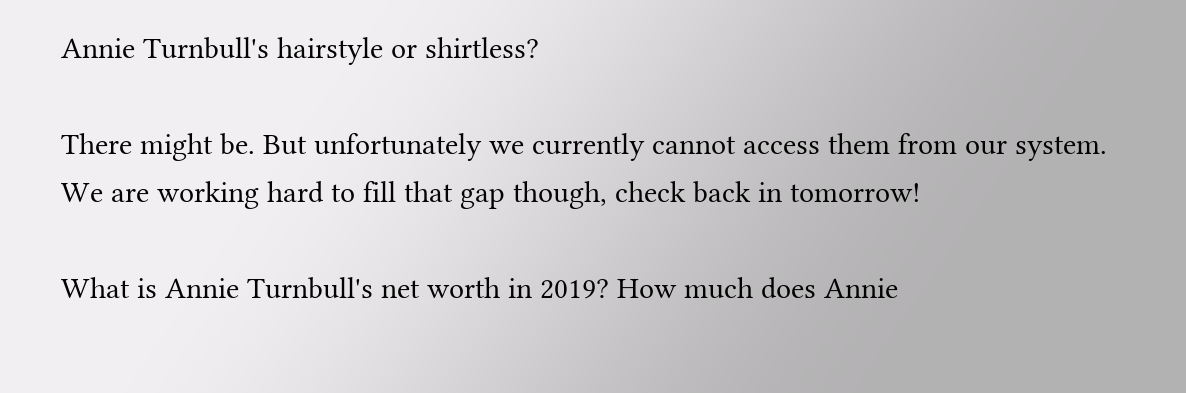Annie Turnbull's hairstyle or shirtless?

There might be. But unfortunately we currently cannot access them from our system. We are working hard to fill that gap though, check back in tomorrow!

What is Annie Turnbull's net worth in 2019? How much does Annie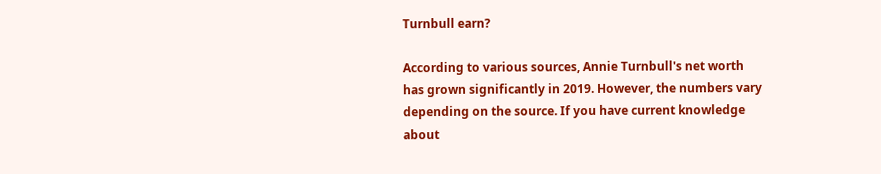Turnbull earn?

According to various sources, Annie Turnbull's net worth has grown significantly in 2019. However, the numbers vary depending on the source. If you have current knowledge about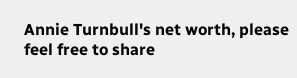Annie Turnbull's net worth, please feel free to share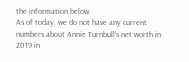the information below.
As of today, we do not have any current numbers about Annie Turnbull's net worth in 2019 in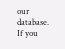our database. If you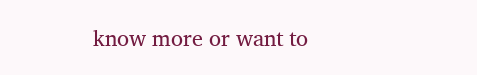know more or want to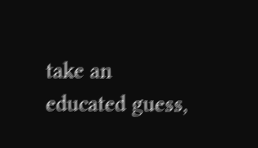take an educated guess,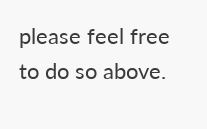please feel free to do so above.